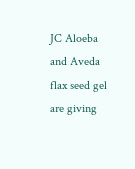JC Aloeba and Aveda flax seed gel are giving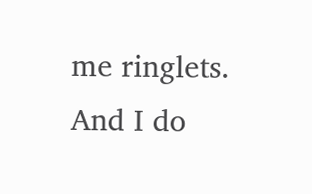me ringlets. And I do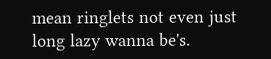mean ringlets not even just long lazy wanna be's.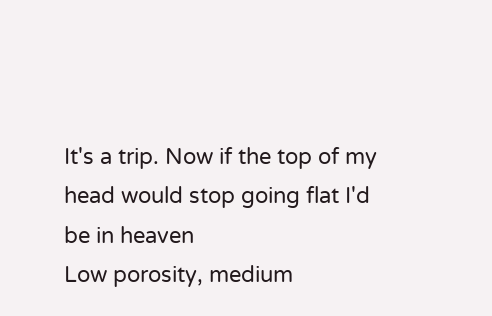It's a trip. Now if the top of my head would stop going flat I'd be in heaven
Low porosity, medium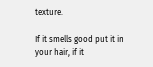texture.

If it smells good put it in your hair, if it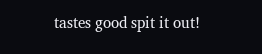tastes good spit it out!